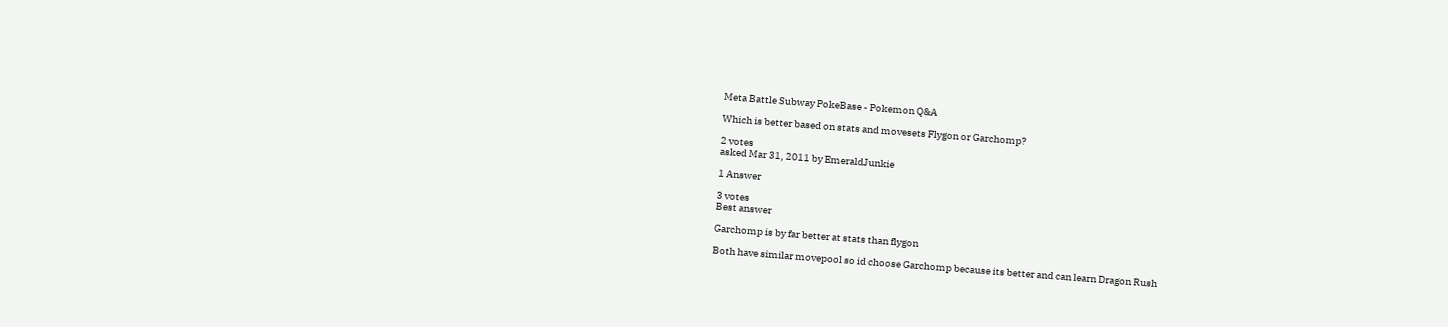Meta Battle Subway PokeBase - Pokemon Q&A

Which is better based on stats and movesets Flygon or Garchomp?

2 votes
asked Mar 31, 2011 by EmeraldJunkie

1 Answer

3 votes
Best answer

Garchomp is by far better at stats than flygon

Both have similar movepool so id choose Garchomp because its better and can learn Dragon Rush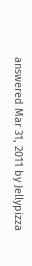answered Mar 31, 2011 by Jellypizza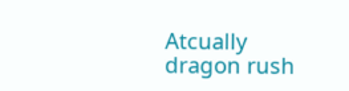Atcually dragon rush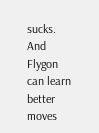sucks. And Flygon can learn better moves